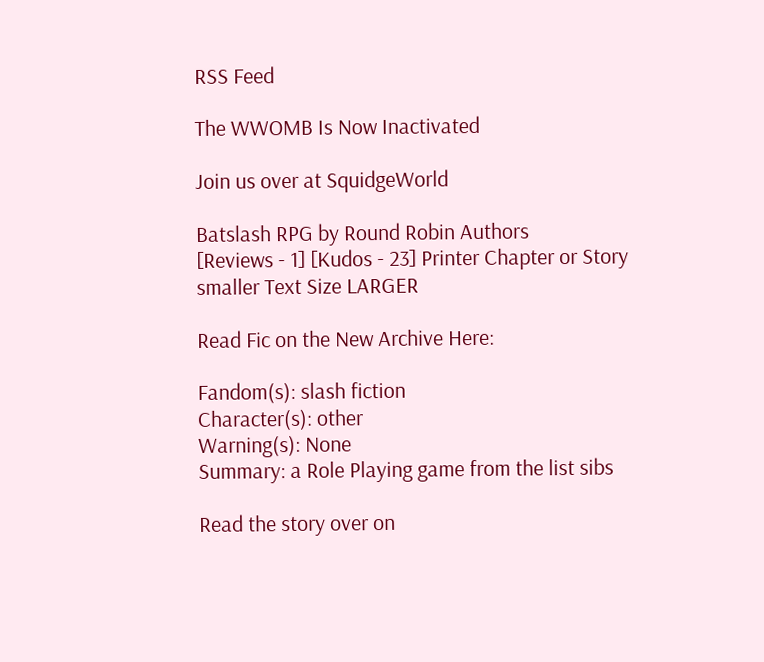RSS Feed

The WWOMB Is Now Inactivated

Join us over at SquidgeWorld

Batslash RPG by Round Robin Authors
[Reviews - 1] [Kudos - 23] Printer Chapter or Story
smaller Text Size LARGER

Read Fic on the New Archive Here:

Fandom(s): slash fiction
Character(s): other
Warning(s): None
Summary: a Role Playing game from the list sibs

Read the story over on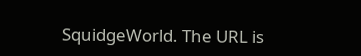SquidgeWorld. The URL is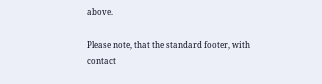above.

Please note, that the standard footer, with contact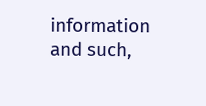information and such,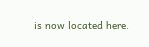is now located here.